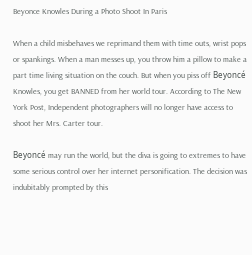Beyonce Knowles During a Photo Shoot In Paris

When a child misbehaves we reprimand them with time outs, wrist pops or spankings. When a man messes up, you throw him a pillow to make a part time living situation on the couch. But when you piss off Beyoncé Knowles, you get BANNED from her world tour. According to The New York Post, Independent photographers will no longer have access to shoot her Mrs. Carter tour.

Beyoncé may run the world, but the diva is going to extremes to have some serious control over her internet personification. The decision was indubitably prompted by this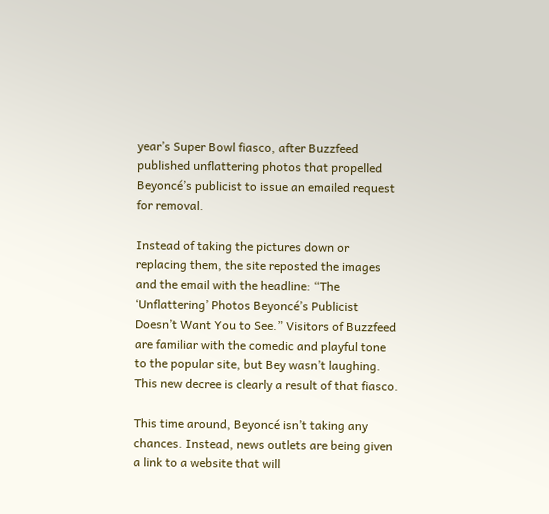year’s Super Bowl fiasco, after Buzzfeed published unflattering photos that propelled Beyoncé’s publicist to issue an emailed request for removal.

Instead of taking the pictures down or replacing them, the site reposted the images and the email with the headline: “The ‘Unflattering’ Photos Beyoncé’s Publicist Doesn’t Want You to See.” Visitors of Buzzfeed are familiar with the comedic and playful tone to the popular site, but Bey wasn’t laughing. This new decree is clearly a result of that fiasco.

This time around, Beyoncé isn’t taking any chances. Instead, news outlets are being given a link to a website that will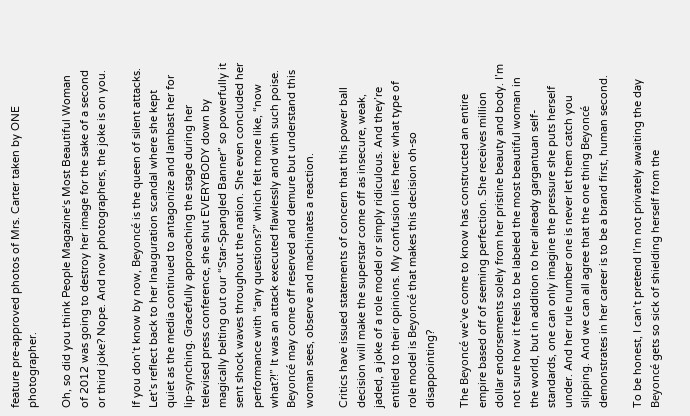feature pre-approved photos of Mrs. Carter taken by ONE photographer.

Oh, so did you think People Magazine‘s Most Beautiful Woman of 2012 was going to destroy her image for the sake of a second or third joke? Nope. And now photographers, the joke is on you.

If you don’t know by now, Beyoncé is the queen of silent attacks. Let’s reflect back to her Inauguration scandal where she kept quiet as the media continued to antagonize and lambast her for lip-synching. Gracefully approaching the stage during her televised press conference, she shut EVERYBODY down by magically belting out our “Star-Spangled Banner” so powerfully it sent shock waves throughout the nation. She even concluded her performance with “any questions?” which felt more like, “now what?!” It was an attack executed flawlessly and with such poise. Beyoncé may come off reserved and demure but understand this woman sees, observe and machinates a reaction.

Critics have issued statements of concern that this power ball decision will make the superstar come off as insecure, weak, jaded, a joke of a role model or simply ridiculous. And they’re entitled to their opinions. My confusion lies here: what type of role model is Beyoncé that makes this decision oh-so disappointing?

The Beyoncé we’ve come to know has constructed an entire empire based off of seeming perfection. She receives million dollar endorsements solely from her pristine beauty and body. I’m not sure how it feels to be labeled the most beautiful woman in the world, but in addition to her already gargantuan self- standards, one can only imagine the pressure she puts herself under. And her rule number one is never let them catch you slipping. And we can all agree that the one thing Beyoncé demonstrates in her career is to be a brand first, human second.

To be honest, I can’t pretend I’m not privately awaiting the day Beyoncé gets so sick of shielding herself from the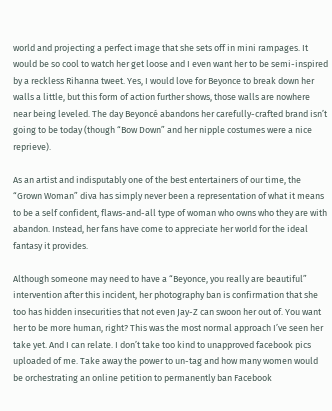world and projecting a perfect image that she sets off in mini rampages. It would be so cool to watch her get loose and I even want her to be semi-inspired by a reckless Rihanna tweet. Yes, I would love for Beyonce to break down her walls a little, but this form of action further shows, those walls are nowhere near being leveled. The day Beyoncé abandons her carefully-crafted brand isn’t going to be today (though “Bow Down” and her nipple costumes were a nice reprieve).

As an artist and indisputably one of the best entertainers of our time, the “Grown Woman” diva has simply never been a representation of what it means to be a self confident, flaws-and-all type of woman who owns who they are with abandon. Instead, her fans have come to appreciate her world for the ideal fantasy it provides.

Although someone may need to have a “Beyonce, you really are beautiful” intervention after this incident, her photography ban is confirmation that she too has hidden insecurities that not even Jay-Z can swoon her out of. You want her to be more human, right? This was the most normal approach I’ve seen her take yet. And I can relate. I don’t take too kind to unapproved facebook pics uploaded of me. Take away the power to un-tag and how many women would be orchestrating an online petition to permanently ban Facebook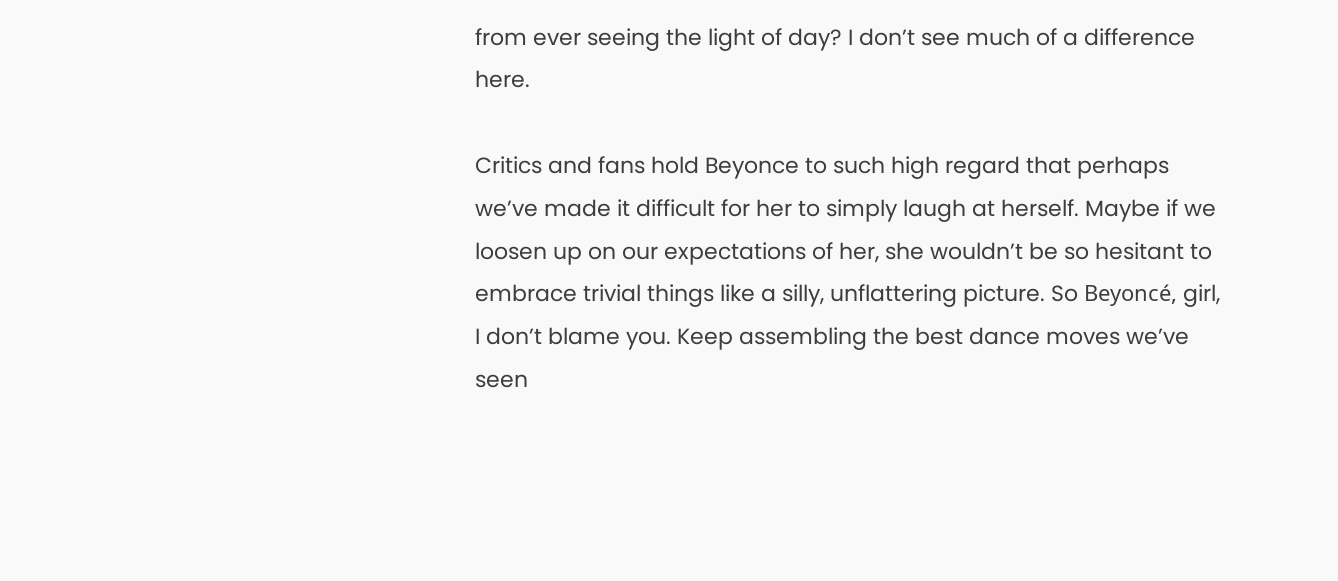from ever seeing the light of day? I don’t see much of a difference here.

Critics and fans hold Beyonce to such high regard that perhaps we’ve made it difficult for her to simply laugh at herself. Maybe if we loosen up on our expectations of her, she wouldn’t be so hesitant to embrace trivial things like a silly, unflattering picture. So Beyoncé, girl, I don’t blame you. Keep assembling the best dance moves we’ve seen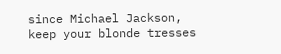since Michael Jackson, keep your blonde tresses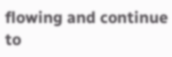flowing and continue to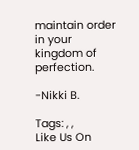maintain order in your kingdom of perfection.

-Nikki B.

Tags: , ,
Like Us On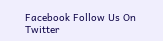Facebook Follow Us On Twitter